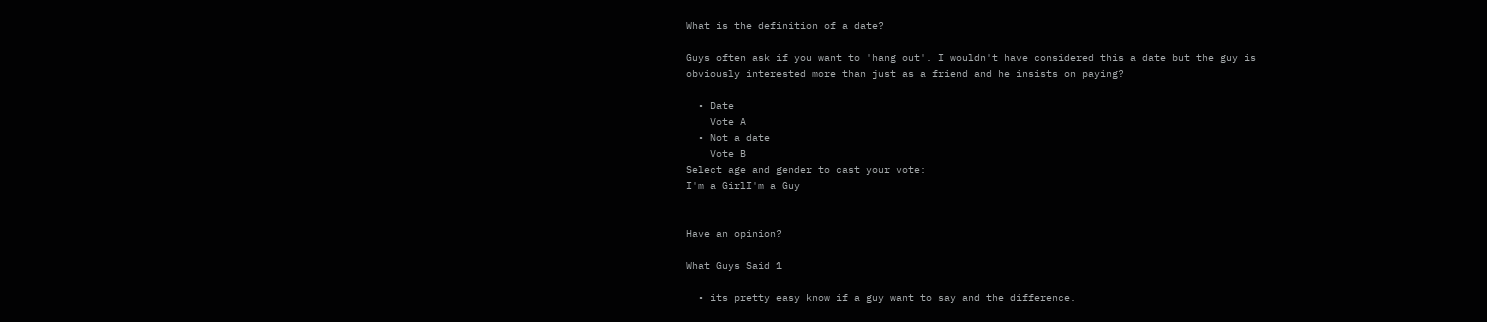What is the definition of a date?

Guys often ask if you want to 'hang out'. I wouldn't have considered this a date but the guy is obviously interested more than just as a friend and he insists on paying?

  • Date
    Vote A
  • Not a date
    Vote B
Select age and gender to cast your vote:
I'm a GirlI'm a Guy


Have an opinion?

What Guys Said 1

  • its pretty easy know if a guy want to say and the difference.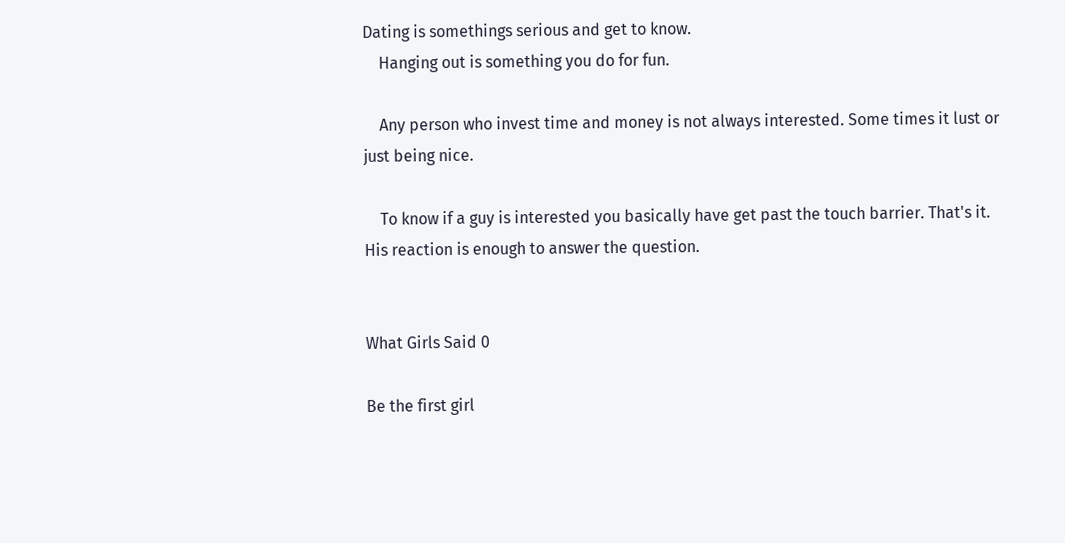Dating is somethings serious and get to know.
    Hanging out is something you do for fun.

    Any person who invest time and money is not always interested. Some times it lust or just being nice.

    To know if a guy is interested you basically have get past the touch barrier. That's it. His reaction is enough to answer the question.


What Girls Said 0

Be the first girl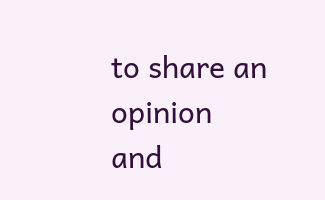to share an opinion
and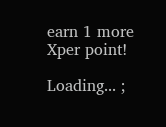earn 1 more Xper point!

Loading... ;